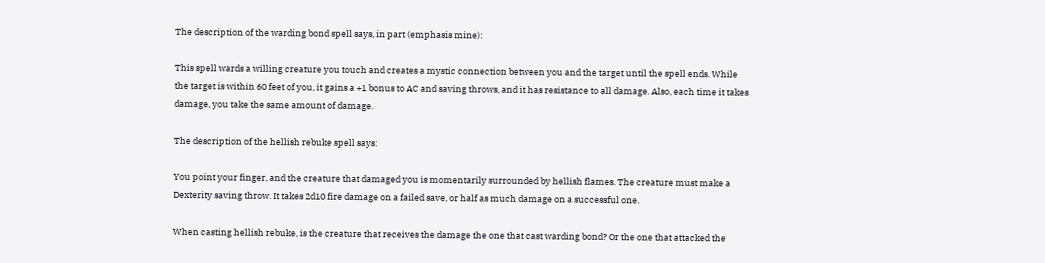The description of the warding bond spell says, in part (emphasis mine):

This spell wards a willing creature you touch and creates a mystic connection between you and the target until the spell ends. While the target is within 60 feet of you, it gains a +1 bonus to AC and saving throws, and it has resistance to all damage. Also, each time it takes damage, you take the same amount of damage.

The description of the hellish rebuke spell says:

You point your finger, and the creature that damaged you is momentarily surrounded by hellish flames. The creature must make a Dexterity saving throw. It takes 2d10 fire damage on a failed save, or half as much damage on a successful one.

When casting hellish rebuke, is the creature that receives the damage the one that cast warding bond? Or the one that attacked the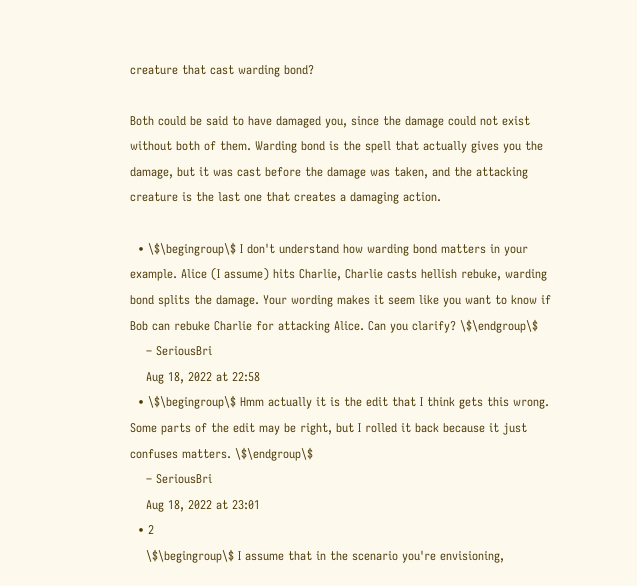creature that cast warding bond?

Both could be said to have damaged you, since the damage could not exist without both of them. Warding bond is the spell that actually gives you the damage, but it was cast before the damage was taken, and the attacking creature is the last one that creates a damaging action.

  • \$\begingroup\$ I don't understand how warding bond matters in your example. Alice (I assume) hits Charlie, Charlie casts hellish rebuke, warding bond splits the damage. Your wording makes it seem like you want to know if Bob can rebuke Charlie for attacking Alice. Can you clarify? \$\endgroup\$
    – SeriousBri
    Aug 18, 2022 at 22:58
  • \$\begingroup\$ Hmm actually it is the edit that I think gets this wrong. Some parts of the edit may be right, but I rolled it back because it just confuses matters. \$\endgroup\$
    – SeriousBri
    Aug 18, 2022 at 23:01
  • 2
    \$\begingroup\$ I assume that in the scenario you're envisioning,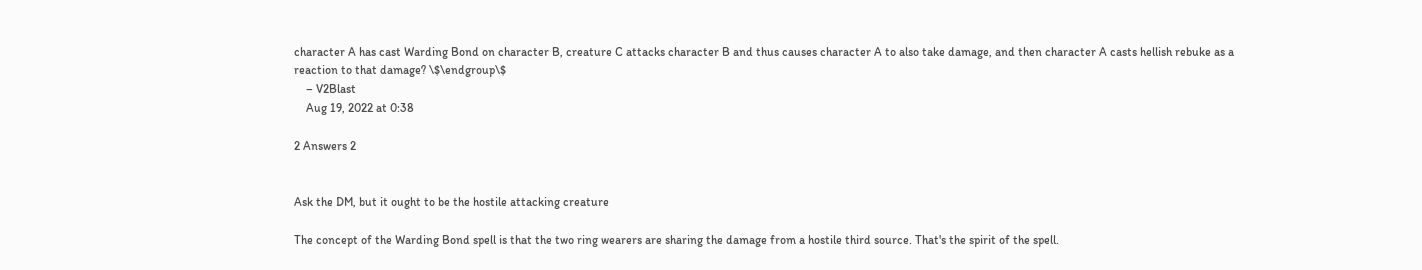character A has cast Warding Bond on character B, creature C attacks character B and thus causes character A to also take damage, and then character A casts hellish rebuke as a reaction to that damage? \$\endgroup\$
    – V2Blast
    Aug 19, 2022 at 0:38

2 Answers 2


Ask the DM, but it ought to be the hostile attacking creature

The concept of the Warding Bond spell is that the two ring wearers are sharing the damage from a hostile third source. That's the spirit of the spell.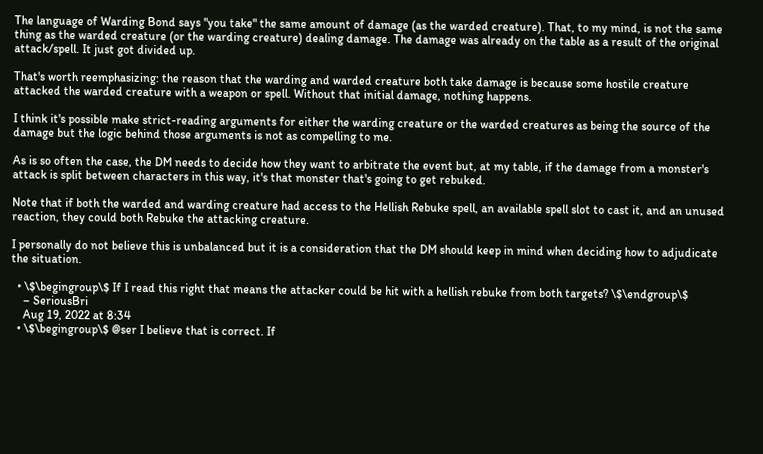The language of Warding Bond says "you take" the same amount of damage (as the warded creature). That, to my mind, is not the same thing as the warded creature (or the warding creature) dealing damage. The damage was already on the table as a result of the original attack/spell. It just got divided up.

That's worth reemphasizing: the reason that the warding and warded creature both take damage is because some hostile creature attacked the warded creature with a weapon or spell. Without that initial damage, nothing happens.

I think it's possible make strict-reading arguments for either the warding creature or the warded creatures as being the source of the damage but the logic behind those arguments is not as compelling to me.

As is so often the case, the DM needs to decide how they want to arbitrate the event but, at my table, if the damage from a monster's attack is split between characters in this way, it's that monster that's going to get rebuked.

Note that if both the warded and warding creature had access to the Hellish Rebuke spell, an available spell slot to cast it, and an unused reaction, they could both Rebuke the attacking creature.

I personally do not believe this is unbalanced but it is a consideration that the DM should keep in mind when deciding how to adjudicate the situation.

  • \$\begingroup\$ If I read this right that means the attacker could be hit with a hellish rebuke from both targets? \$\endgroup\$
    – SeriousBri
    Aug 19, 2022 at 8:34
  • \$\begingroup\$ @ser I believe that is correct. If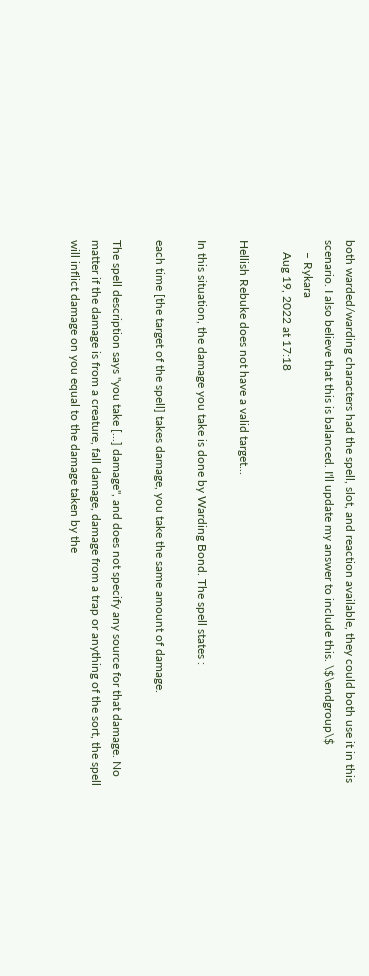both warded/warding characters had the spell, slot, and reaction available, they could both use it in this scenario. I also believe that this is balanced. I'll update my answer to include this. \$\endgroup\$
    – Rykara
    Aug 19, 2022 at 17:18

Hellish Rebuke does not have a valid target...

In this situation, the damage you take is done by Warding Bond. The spell states :

each time [the target of the spell] takes damage, you take the same amount of damage.

The spell description says "you take [...] damage", and does not specify any source for that damage. No matter if the damage is from a creature, fall damage, damage from a trap or anything of the sort, the spell will inflict damage on you equal to the damage taken by the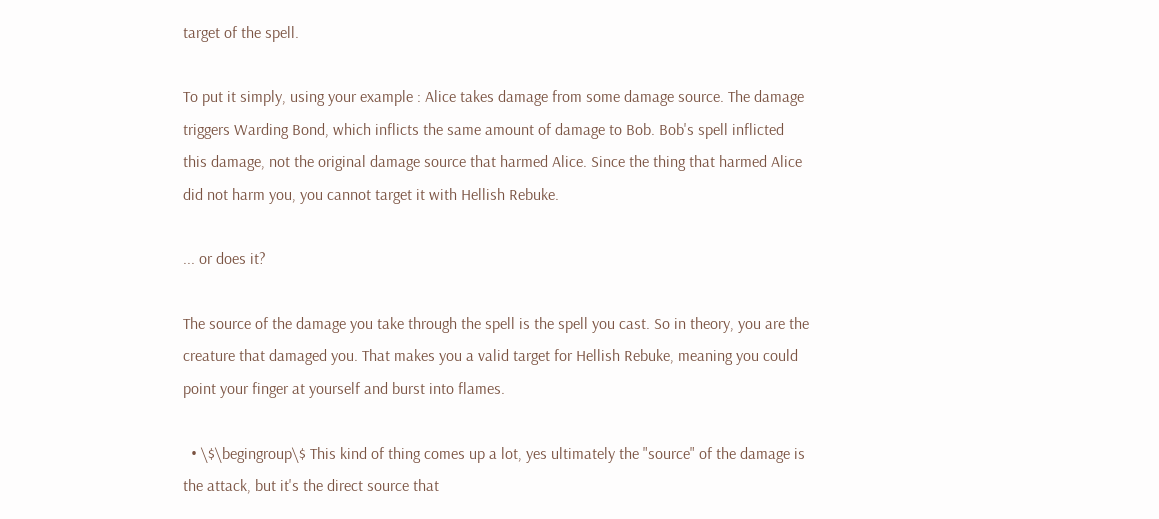target of the spell.

To put it simply, using your example : Alice takes damage from some damage source. The damage triggers Warding Bond, which inflicts the same amount of damage to Bob. Bob's spell inflicted this damage, not the original damage source that harmed Alice. Since the thing that harmed Alice did not harm you, you cannot target it with Hellish Rebuke.

... or does it?

The source of the damage you take through the spell is the spell you cast. So in theory, you are the creature that damaged you. That makes you a valid target for Hellish Rebuke, meaning you could point your finger at yourself and burst into flames.

  • \$\begingroup\$ This kind of thing comes up a lot, yes ultimately the "source" of the damage is the attack, but it's the direct source that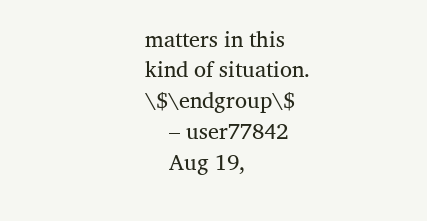matters in this kind of situation. \$\endgroup\$
    – user77842
    Aug 19,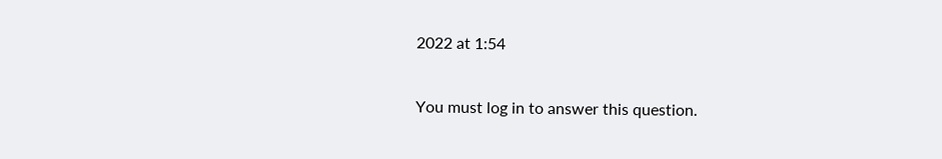2022 at 1:54

You must log in to answer this question.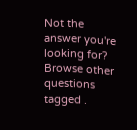Not the answer you're looking for? Browse other questions tagged .